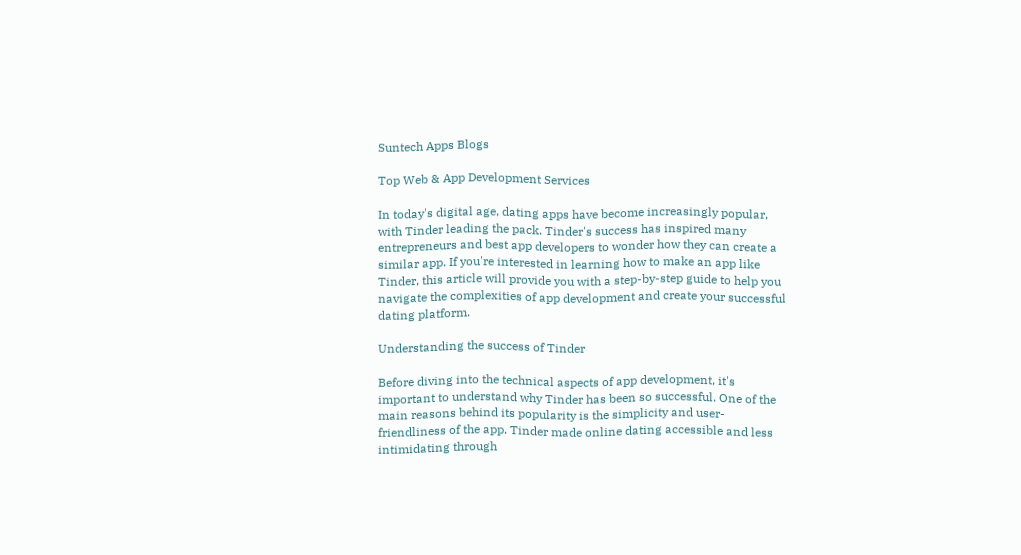Suntech Apps Blogs

Top Web & App Development Services

In today's digital age, dating apps have become increasingly popular, with Tinder leading the pack. Tinder's success has inspired many entrepreneurs and best app developers to wonder how they can create a similar app. If you're interested in learning how to make an app like Tinder, this article will provide you with a step-by-step guide to help you navigate the complexities of app development and create your successful dating platform.

Understanding the success of Tinder

Before diving into the technical aspects of app development, it's important to understand why Tinder has been so successful. One of the main reasons behind its popularity is the simplicity and user-friendliness of the app. Tinder made online dating accessible and less intimidating through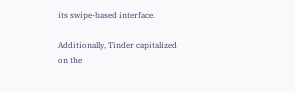its swipe-based interface.

Additionally, Tinder capitalized on the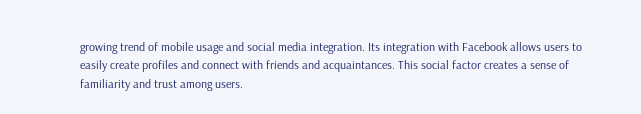growing trend of mobile usage and social media integration. Its integration with Facebook allows users to easily create profiles and connect with friends and acquaintances. This social factor creates a sense of familiarity and trust among users.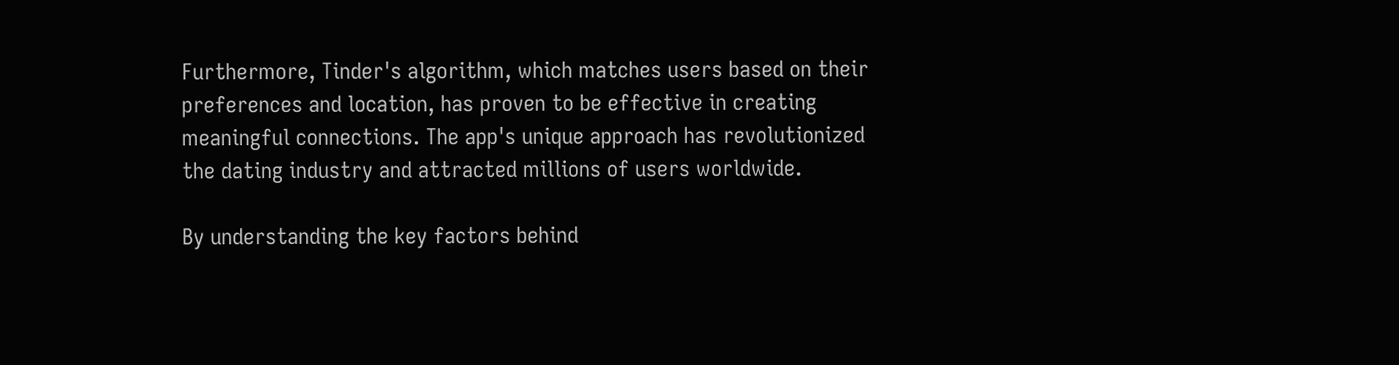Furthermore, Tinder's algorithm, which matches users based on their preferences and location, has proven to be effective in creating meaningful connections. The app's unique approach has revolutionized the dating industry and attracted millions of users worldwide.

By understanding the key factors behind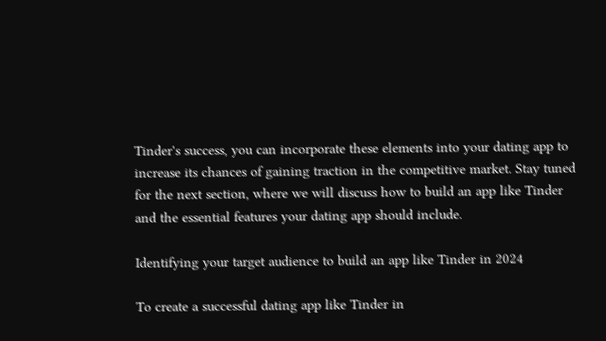Tinder's success, you can incorporate these elements into your dating app to increase its chances of gaining traction in the competitive market. Stay tuned for the next section, where we will discuss how to build an app like Tinder and the essential features your dating app should include.

Identifying your target audience to build an app like Tinder in 2024

To create a successful dating app like Tinder in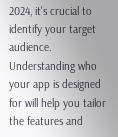2024, it's crucial to identify your target audience. Understanding who your app is designed for will help you tailor the features and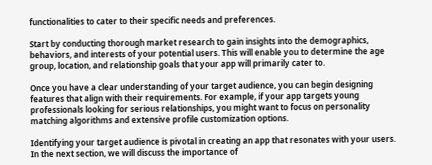functionalities to cater to their specific needs and preferences.

Start by conducting thorough market research to gain insights into the demographics, behaviors, and interests of your potential users. This will enable you to determine the age group, location, and relationship goals that your app will primarily cater to.

Once you have a clear understanding of your target audience, you can begin designing features that align with their requirements. For example, if your app targets young professionals looking for serious relationships, you might want to focus on personality matching algorithms and extensive profile customization options.

Identifying your target audience is pivotal in creating an app that resonates with your users. In the next section, we will discuss the importance of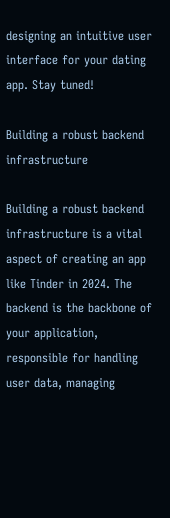designing an intuitive user interface for your dating app. Stay tuned!

Building a robust backend infrastructure

Building a robust backend infrastructure is a vital aspect of creating an app like Tinder in 2024. The backend is the backbone of your application, responsible for handling user data, managing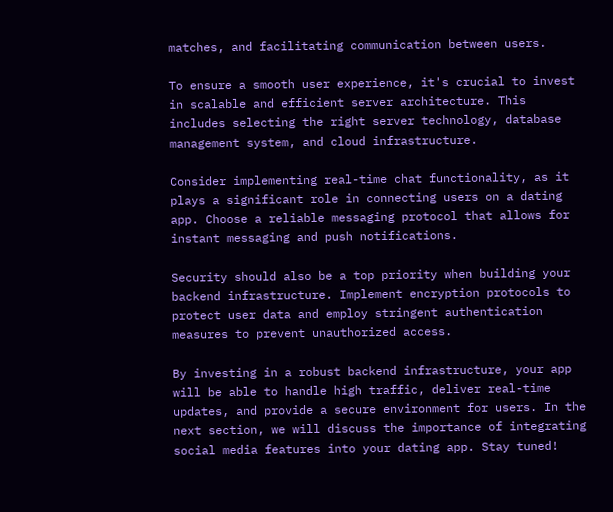matches, and facilitating communication between users.

To ensure a smooth user experience, it's crucial to invest in scalable and efficient server architecture. This includes selecting the right server technology, database management system, and cloud infrastructure.

Consider implementing real-time chat functionality, as it plays a significant role in connecting users on a dating app. Choose a reliable messaging protocol that allows for instant messaging and push notifications.

Security should also be a top priority when building your backend infrastructure. Implement encryption protocols to protect user data and employ stringent authentication measures to prevent unauthorized access.

By investing in a robust backend infrastructure, your app will be able to handle high traffic, deliver real-time updates, and provide a secure environment for users. In the next section, we will discuss the importance of integrating social media features into your dating app. Stay tuned!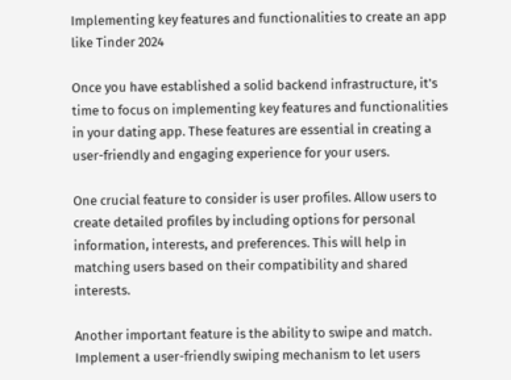Implementing key features and functionalities to create an app like Tinder 2024

Once you have established a solid backend infrastructure, it's time to focus on implementing key features and functionalities in your dating app. These features are essential in creating a user-friendly and engaging experience for your users.

One crucial feature to consider is user profiles. Allow users to create detailed profiles by including options for personal information, interests, and preferences. This will help in matching users based on their compatibility and shared interests.

Another important feature is the ability to swipe and match. Implement a user-friendly swiping mechanism to let users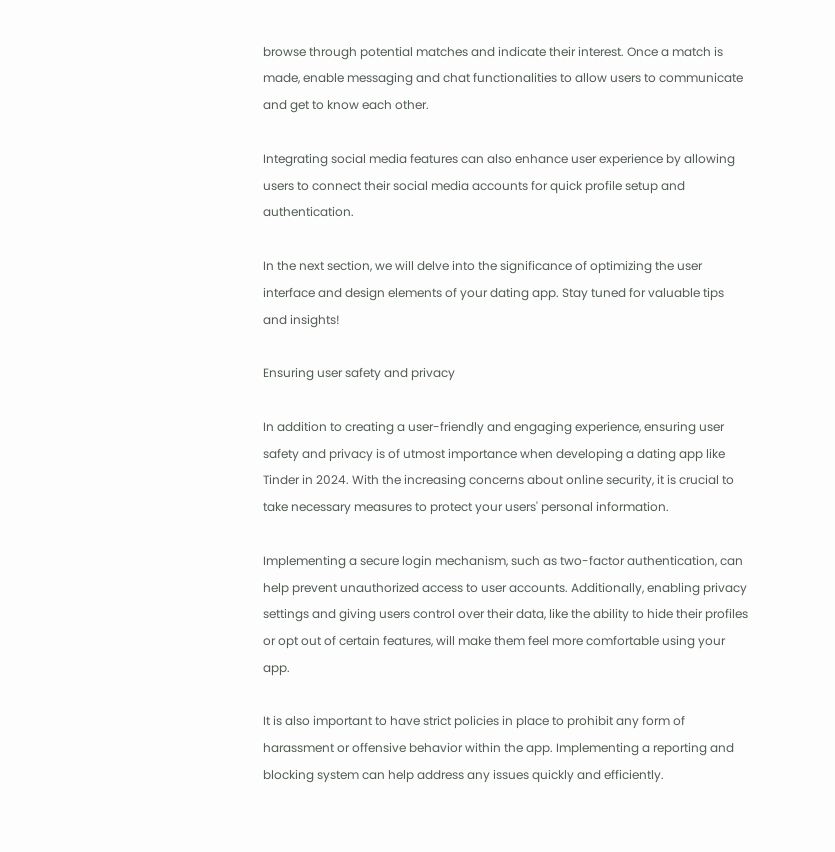browse through potential matches and indicate their interest. Once a match is made, enable messaging and chat functionalities to allow users to communicate and get to know each other.

Integrating social media features can also enhance user experience by allowing users to connect their social media accounts for quick profile setup and authentication.

In the next section, we will delve into the significance of optimizing the user interface and design elements of your dating app. Stay tuned for valuable tips and insights!

Ensuring user safety and privacy

In addition to creating a user-friendly and engaging experience, ensuring user safety and privacy is of utmost importance when developing a dating app like Tinder in 2024. With the increasing concerns about online security, it is crucial to take necessary measures to protect your users' personal information.

Implementing a secure login mechanism, such as two-factor authentication, can help prevent unauthorized access to user accounts. Additionally, enabling privacy settings and giving users control over their data, like the ability to hide their profiles or opt out of certain features, will make them feel more comfortable using your app.

It is also important to have strict policies in place to prohibit any form of harassment or offensive behavior within the app. Implementing a reporting and blocking system can help address any issues quickly and efficiently.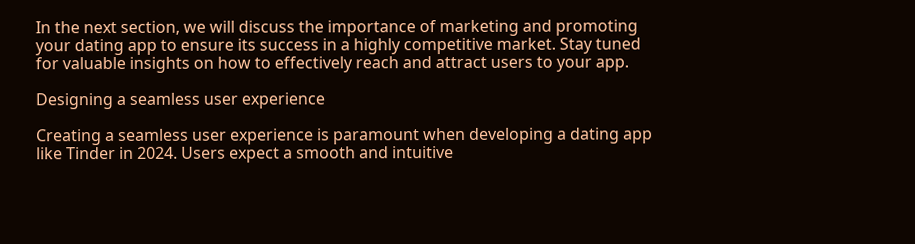In the next section, we will discuss the importance of marketing and promoting your dating app to ensure its success in a highly competitive market. Stay tuned for valuable insights on how to effectively reach and attract users to your app.

Designing a seamless user experience

Creating a seamless user experience is paramount when developing a dating app like Tinder in 2024. Users expect a smooth and intuitive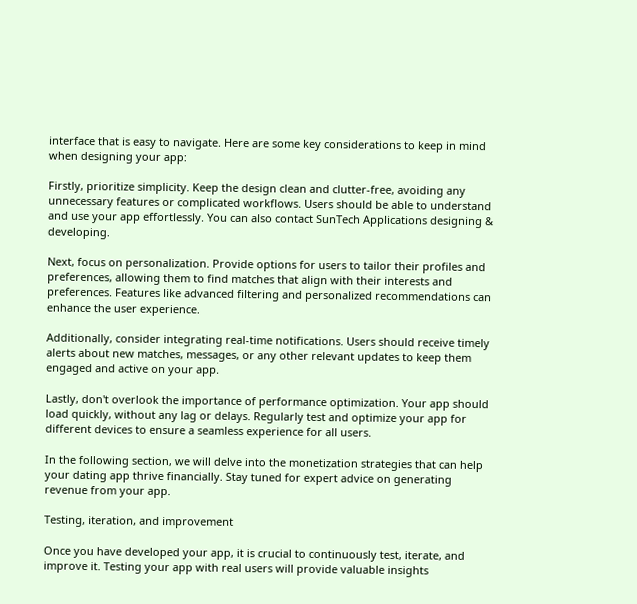interface that is easy to navigate. Here are some key considerations to keep in mind when designing your app:

Firstly, prioritize simplicity. Keep the design clean and clutter-free, avoiding any unnecessary features or complicated workflows. Users should be able to understand and use your app effortlessly. You can also contact SunTech Applications designing & developing.

Next, focus on personalization. Provide options for users to tailor their profiles and preferences, allowing them to find matches that align with their interests and preferences. Features like advanced filtering and personalized recommendations can enhance the user experience.

Additionally, consider integrating real-time notifications. Users should receive timely alerts about new matches, messages, or any other relevant updates to keep them engaged and active on your app.

Lastly, don't overlook the importance of performance optimization. Your app should load quickly, without any lag or delays. Regularly test and optimize your app for different devices to ensure a seamless experience for all users.

In the following section, we will delve into the monetization strategies that can help your dating app thrive financially. Stay tuned for expert advice on generating revenue from your app.

Testing, iteration, and improvement

Once you have developed your app, it is crucial to continuously test, iterate, and improve it. Testing your app with real users will provide valuable insights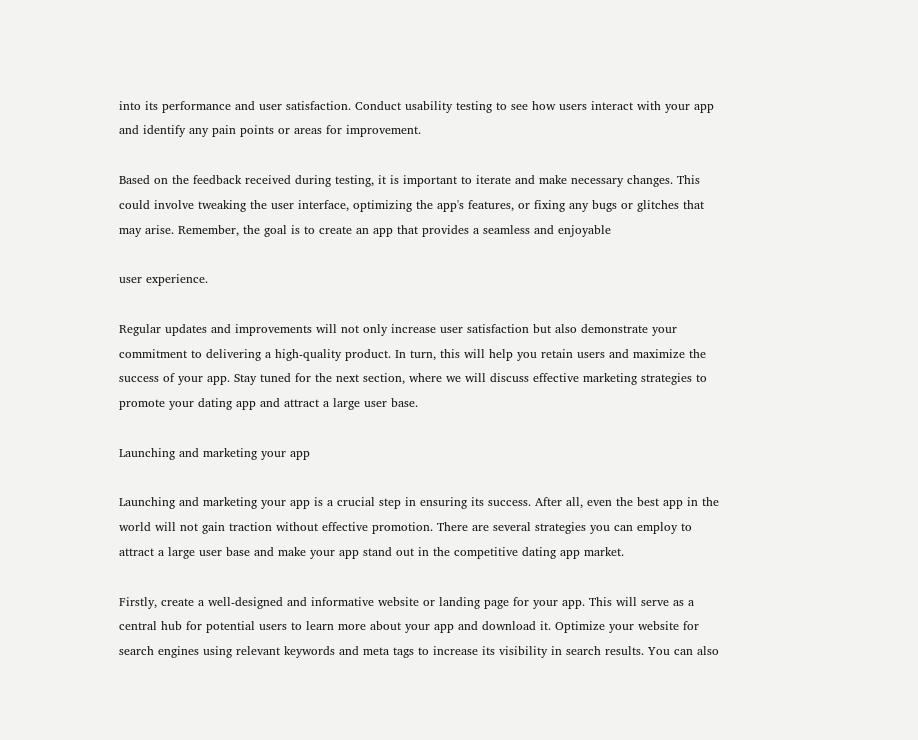into its performance and user satisfaction. Conduct usability testing to see how users interact with your app and identify any pain points or areas for improvement.

Based on the feedback received during testing, it is important to iterate and make necessary changes. This could involve tweaking the user interface, optimizing the app's features, or fixing any bugs or glitches that may arise. Remember, the goal is to create an app that provides a seamless and enjoyable

user experience.

Regular updates and improvements will not only increase user satisfaction but also demonstrate your commitment to delivering a high-quality product. In turn, this will help you retain users and maximize the success of your app. Stay tuned for the next section, where we will discuss effective marketing strategies to promote your dating app and attract a large user base.

Launching and marketing your app

Launching and marketing your app is a crucial step in ensuring its success. After all, even the best app in the world will not gain traction without effective promotion. There are several strategies you can employ to attract a large user base and make your app stand out in the competitive dating app market.

Firstly, create a well-designed and informative website or landing page for your app. This will serve as a central hub for potential users to learn more about your app and download it. Optimize your website for search engines using relevant keywords and meta tags to increase its visibility in search results. You can also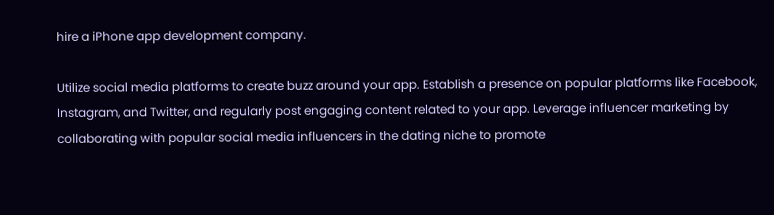hire a iPhone app development company.

Utilize social media platforms to create buzz around your app. Establish a presence on popular platforms like Facebook, Instagram, and Twitter, and regularly post engaging content related to your app. Leverage influencer marketing by collaborating with popular social media influencers in the dating niche to promote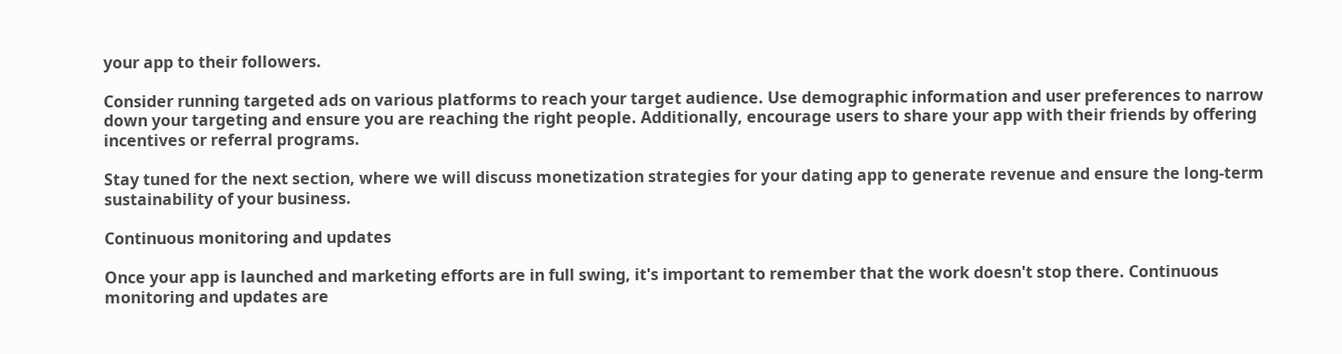your app to their followers.

Consider running targeted ads on various platforms to reach your target audience. Use demographic information and user preferences to narrow down your targeting and ensure you are reaching the right people. Additionally, encourage users to share your app with their friends by offering incentives or referral programs.

Stay tuned for the next section, where we will discuss monetization strategies for your dating app to generate revenue and ensure the long-term sustainability of your business.

Continuous monitoring and updates

Once your app is launched and marketing efforts are in full swing, it's important to remember that the work doesn't stop there. Continuous monitoring and updates are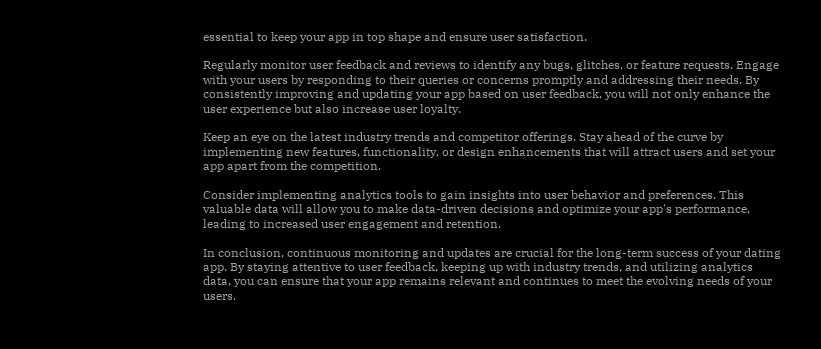essential to keep your app in top shape and ensure user satisfaction.

Regularly monitor user feedback and reviews to identify any bugs, glitches, or feature requests. Engage with your users by responding to their queries or concerns promptly and addressing their needs. By consistently improving and updating your app based on user feedback, you will not only enhance the user experience but also increase user loyalty.

Keep an eye on the latest industry trends and competitor offerings. Stay ahead of the curve by implementing new features, functionality, or design enhancements that will attract users and set your app apart from the competition.

Consider implementing analytics tools to gain insights into user behavior and preferences. This valuable data will allow you to make data-driven decisions and optimize your app's performance, leading to increased user engagement and retention.

In conclusion, continuous monitoring and updates are crucial for the long-term success of your dating app. By staying attentive to user feedback, keeping up with industry trends, and utilizing analytics data, you can ensure that your app remains relevant and continues to meet the evolving needs of your users.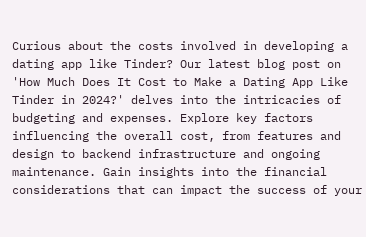Curious about the costs involved in developing a dating app like Tinder? Our latest blog post on 'How Much Does It Cost to Make a Dating App Like Tinder in 2024?' delves into the intricacies of budgeting and expenses. Explore key factors influencing the overall cost, from features and design to backend infrastructure and ongoing maintenance. Gain insights into the financial considerations that can impact the success of your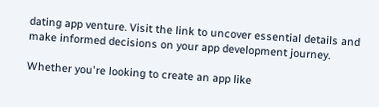dating app venture. Visit the link to uncover essential details and make informed decisions on your app development journey.

Whether you're looking to create an app like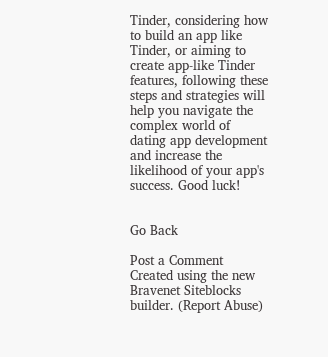Tinder, considering how to build an app like Tinder, or aiming to create app-like Tinder features, following these steps and strategies will help you navigate the complex world of dating app development and increase the likelihood of your app's success. Good luck!


Go Back

Post a Comment
Created using the new Bravenet Siteblocks builder. (Report Abuse)